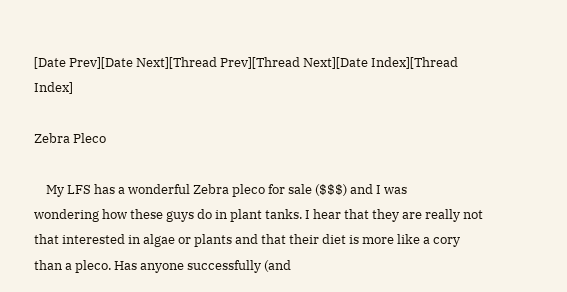[Date Prev][Date Next][Thread Prev][Thread Next][Date Index][Thread Index]

Zebra Pleco

    My LFS has a wonderful Zebra pleco for sale ($$$) and I was
wondering how these guys do in plant tanks. I hear that they are really not
that interested in algae or plants and that their diet is more like a cory
than a pleco. Has anyone successfully (and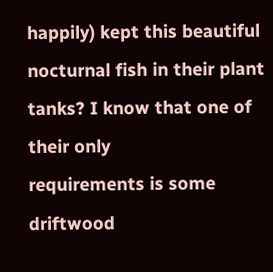happily) kept this beautiful
nocturnal fish in their plant tanks? I know that one of their only
requirements is some driftwood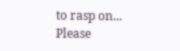to rasp on... Please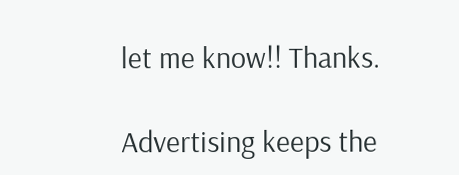let me know!! Thanks.

Advertising keeps the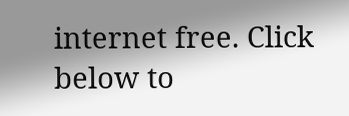internet free. Click below to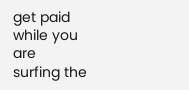get paid while you are
surfing the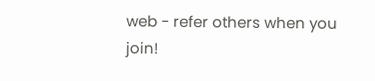web - refer others when you join!